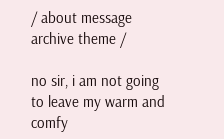/ about message archive theme /

no sir, i am not going to leave my warm and comfy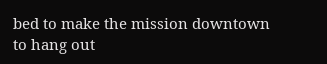bed to make the mission downtown to hang out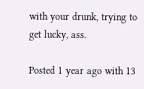with your drunk, trying to get lucky, ass.

Posted 1 year ago with 13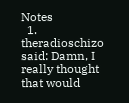Notes
  1. theradioschizo said: Damn, I really thought that would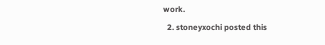work.
  2. stoneyxochi posted this